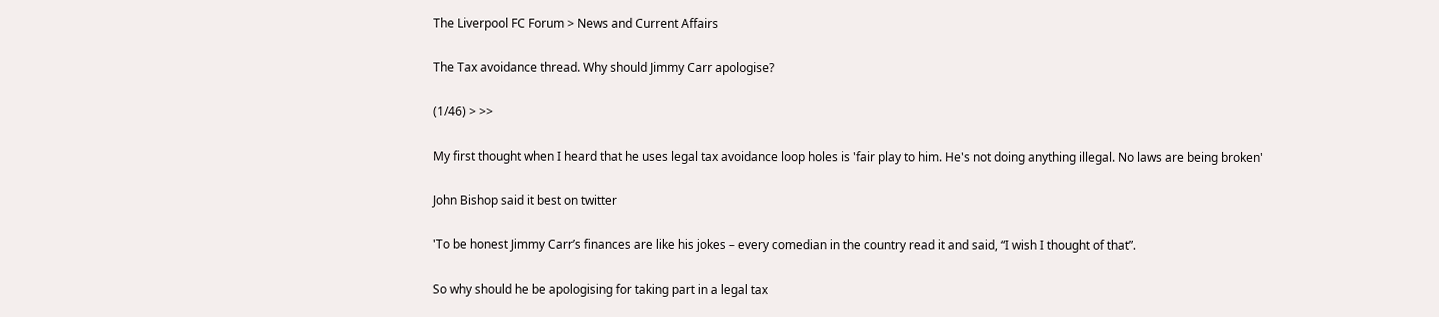The Liverpool FC Forum > News and Current Affairs

The Tax avoidance thread. Why should Jimmy Carr apologise?

(1/46) > >>

My first thought when I heard that he uses legal tax avoidance loop holes is 'fair play to him. He's not doing anything illegal. No laws are being broken'

John Bishop said it best on twitter

'To be honest Jimmy Carr’s finances are like his jokes – every comedian in the country read it and said, “I wish I thought of that”.

So why should he be apologising for taking part in a legal tax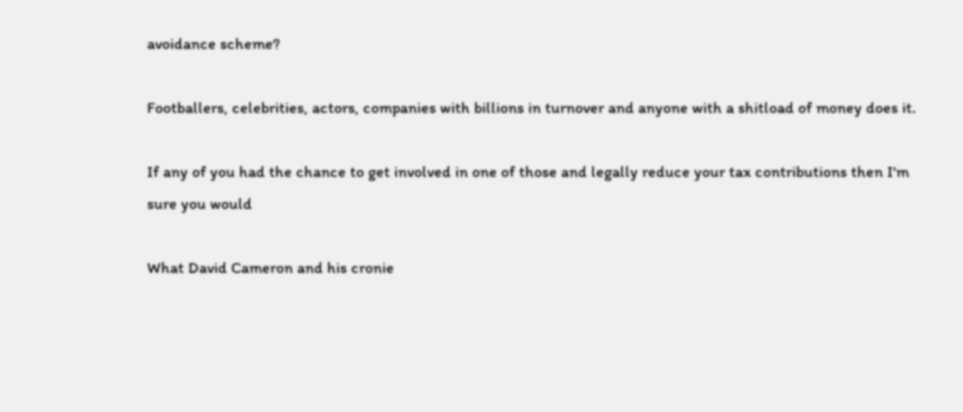avoidance scheme?

Footballers, celebrities, actors, companies with billions in turnover and anyone with a shitload of money does it.

If any of you had the chance to get involved in one of those and legally reduce your tax contributions then I'm sure you would

What David Cameron and his cronie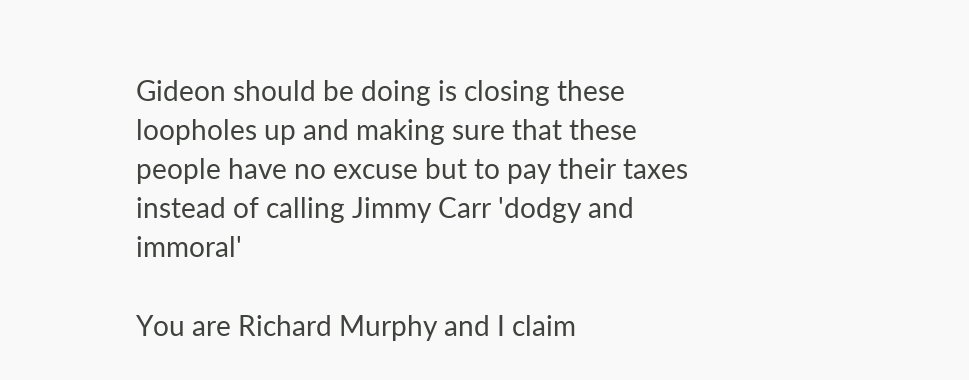Gideon should be doing is closing these loopholes up and making sure that these people have no excuse but to pay their taxes instead of calling Jimmy Carr 'dodgy and immoral'

You are Richard Murphy and I claim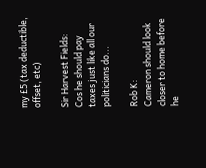my £5 (tax deductible, offset, etc)

Sir Harvest Fields:
Cos he should pay taxes just like all our politicians do...

Rob K:
Cameron should look closer to home before he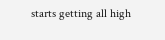starts getting all high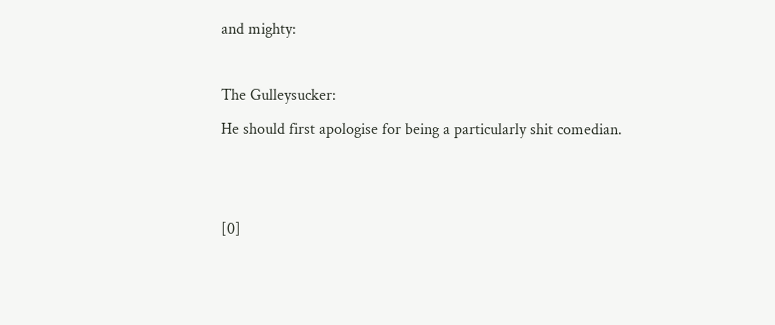and mighty:

The Gulleysucker:
He should first apologise for being a particularly shit comedian.


[0]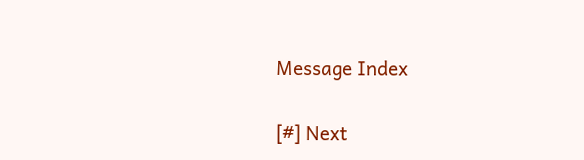Message Index

[#] Next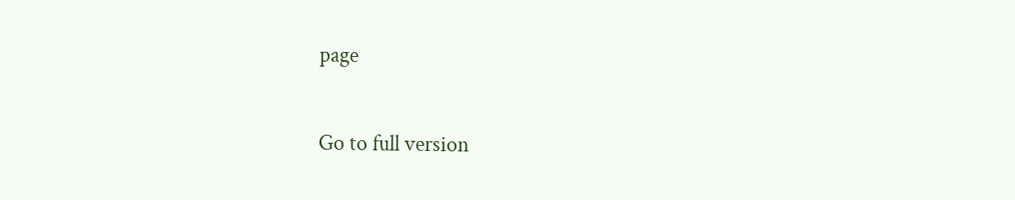page

Go to full version